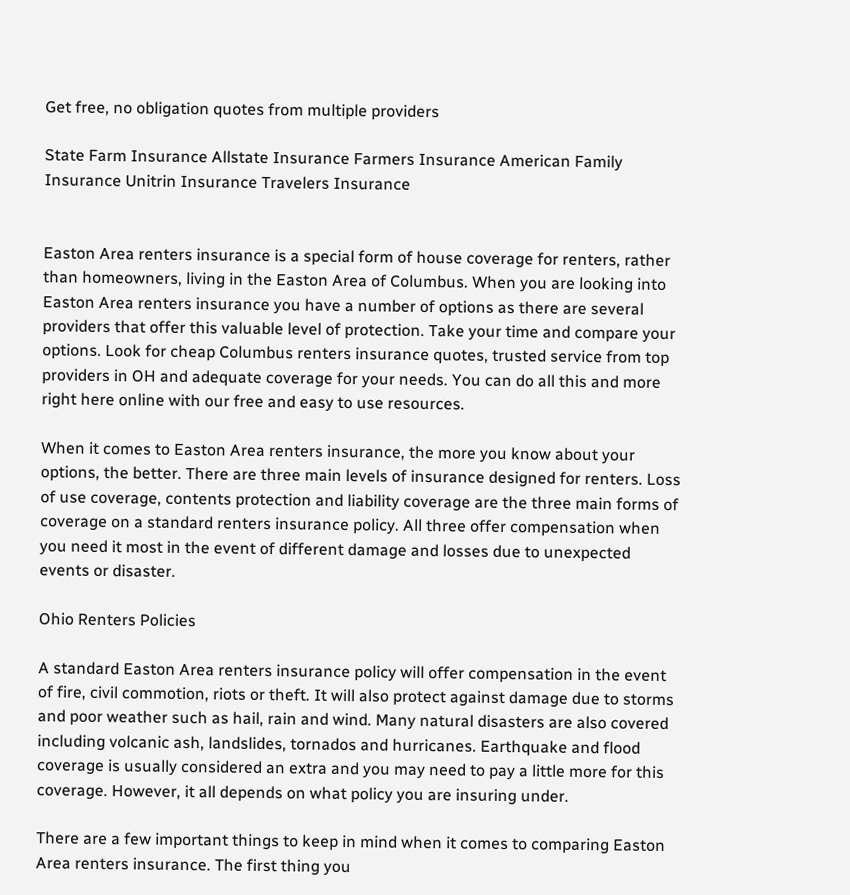Get free, no obligation quotes from multiple providers

State Farm Insurance Allstate Insurance Farmers Insurance American Family Insurance Unitrin Insurance Travelers Insurance


Easton Area renters insurance is a special form of house coverage for renters, rather than homeowners, living in the Easton Area of Columbus. When you are looking into Easton Area renters insurance you have a number of options as there are several providers that offer this valuable level of protection. Take your time and compare your options. Look for cheap Columbus renters insurance quotes, trusted service from top providers in OH and adequate coverage for your needs. You can do all this and more right here online with our free and easy to use resources.

When it comes to Easton Area renters insurance, the more you know about your options, the better. There are three main levels of insurance designed for renters. Loss of use coverage, contents protection and liability coverage are the three main forms of coverage on a standard renters insurance policy. All three offer compensation when you need it most in the event of different damage and losses due to unexpected events or disaster.

Ohio Renters Policies

A standard Easton Area renters insurance policy will offer compensation in the event of fire, civil commotion, riots or theft. It will also protect against damage due to storms and poor weather such as hail, rain and wind. Many natural disasters are also covered including volcanic ash, landslides, tornados and hurricanes. Earthquake and flood coverage is usually considered an extra and you may need to pay a little more for this coverage. However, it all depends on what policy you are insuring under.

There are a few important things to keep in mind when it comes to comparing Easton Area renters insurance. The first thing you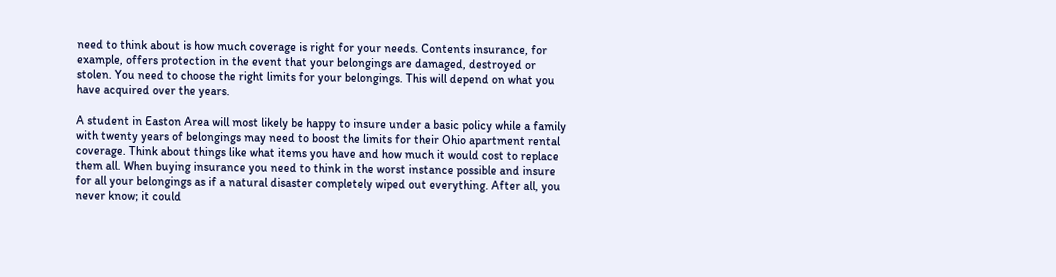need to think about is how much coverage is right for your needs. Contents insurance, for example, offers protection in the event that your belongings are damaged, destroyed or stolen. You need to choose the right limits for your belongings. This will depend on what you have acquired over the years.

A student in Easton Area will most likely be happy to insure under a basic policy while a family with twenty years of belongings may need to boost the limits for their Ohio apartment rental coverage. Think about things like what items you have and how much it would cost to replace them all. When buying insurance you need to think in the worst instance possible and insure for all your belongings as if a natural disaster completely wiped out everything. After all, you never know; it could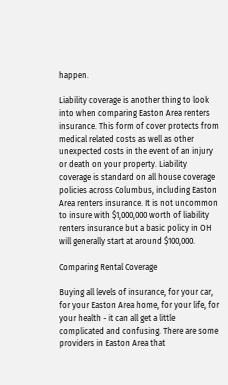happen.

Liability coverage is another thing to look into when comparing Easton Area renters insurance. This form of cover protects from medical related costs as well as other unexpected costs in the event of an injury or death on your property. Liability coverage is standard on all house coverage policies across Columbus, including Easton Area renters insurance. It is not uncommon to insure with $1,000,000 worth of liability renters insurance but a basic policy in OH will generally start at around $100,000.

Comparing Rental Coverage

Buying all levels of insurance, for your car, for your Easton Area home, for your life, for your health - it can all get a little complicated and confusing. There are some providers in Easton Area that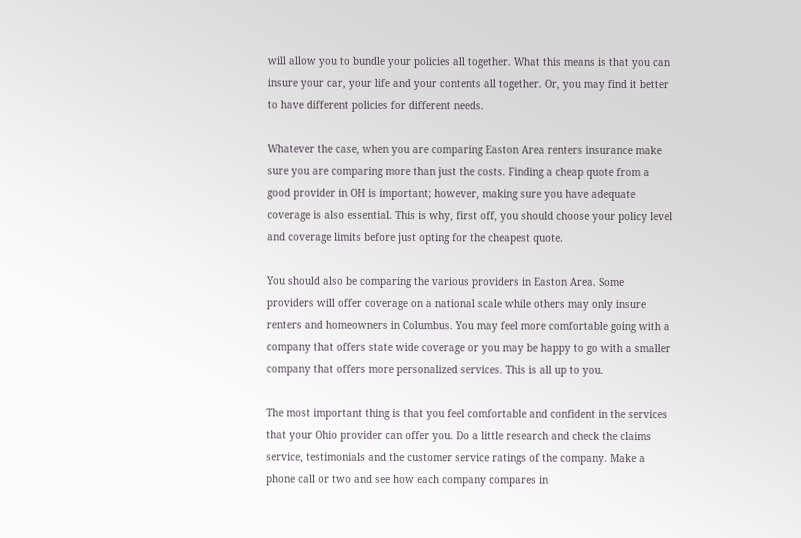will allow you to bundle your policies all together. What this means is that you can insure your car, your life and your contents all together. Or, you may find it better to have different policies for different needs.

Whatever the case, when you are comparing Easton Area renters insurance make sure you are comparing more than just the costs. Finding a cheap quote from a good provider in OH is important; however, making sure you have adequate coverage is also essential. This is why, first off, you should choose your policy level and coverage limits before just opting for the cheapest quote.

You should also be comparing the various providers in Easton Area. Some providers will offer coverage on a national scale while others may only insure renters and homeowners in Columbus. You may feel more comfortable going with a company that offers state wide coverage or you may be happy to go with a smaller company that offers more personalized services. This is all up to you.

The most important thing is that you feel comfortable and confident in the services that your Ohio provider can offer you. Do a little research and check the claims service, testimonials and the customer service ratings of the company. Make a phone call or two and see how each company compares in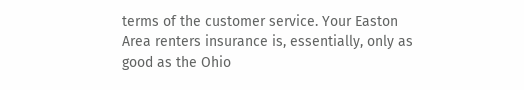terms of the customer service. Your Easton Area renters insurance is, essentially, only as good as the Ohio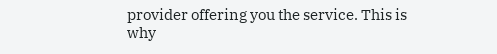provider offering you the service. This is why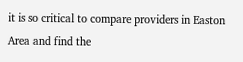it is so critical to compare providers in Easton Area and find the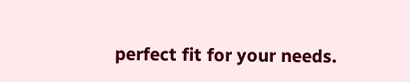perfect fit for your needs.